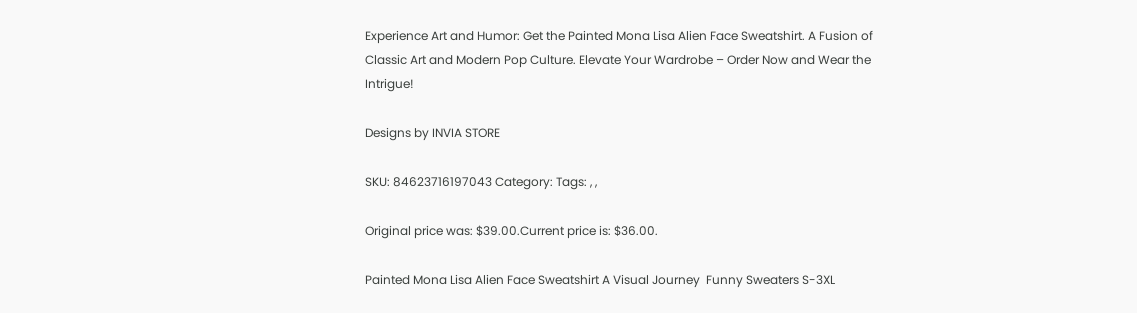Experience Art and Humor: Get the Painted Mona Lisa Alien Face Sweatshirt. A Fusion of Classic Art and Modern Pop Culture. Elevate Your Wardrobe – Order Now and Wear the Intrigue!

Designs by INVIA STORE

SKU: 84623716197043 Category: Tags: , ,

Original price was: $39.00.Current price is: $36.00.

Painted Mona Lisa Alien Face Sweatshirt A Visual Journey  Funny Sweaters S-3XL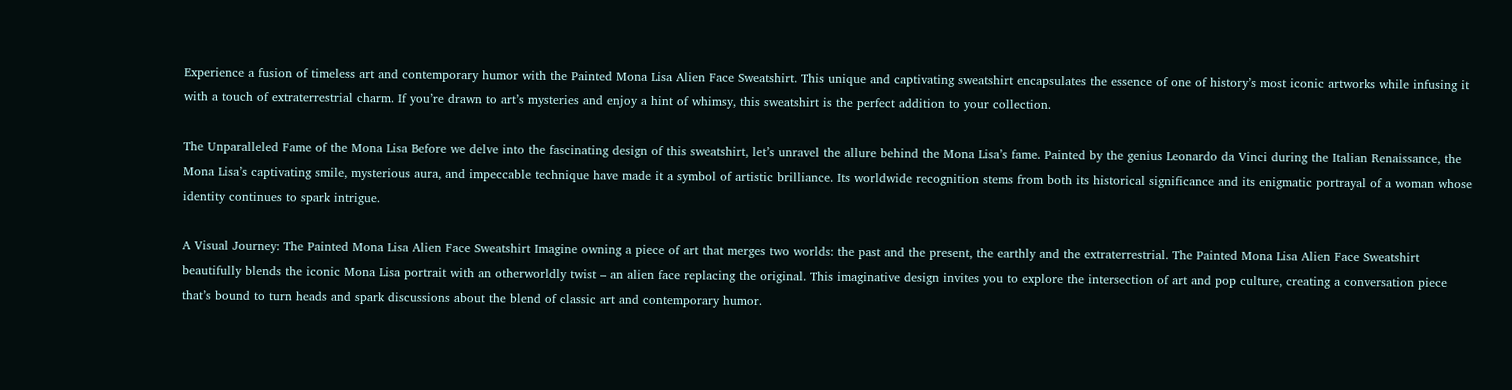Experience a fusion of timeless art and contemporary humor with the Painted Mona Lisa Alien Face Sweatshirt. This unique and captivating sweatshirt encapsulates the essence of one of history’s most iconic artworks while infusing it with a touch of extraterrestrial charm. If you’re drawn to art’s mysteries and enjoy a hint of whimsy, this sweatshirt is the perfect addition to your collection.

The Unparalleled Fame of the Mona Lisa Before we delve into the fascinating design of this sweatshirt, let’s unravel the allure behind the Mona Lisa’s fame. Painted by the genius Leonardo da Vinci during the Italian Renaissance, the Mona Lisa’s captivating smile, mysterious aura, and impeccable technique have made it a symbol of artistic brilliance. Its worldwide recognition stems from both its historical significance and its enigmatic portrayal of a woman whose identity continues to spark intrigue.

A Visual Journey: The Painted Mona Lisa Alien Face Sweatshirt Imagine owning a piece of art that merges two worlds: the past and the present, the earthly and the extraterrestrial. The Painted Mona Lisa Alien Face Sweatshirt beautifully blends the iconic Mona Lisa portrait with an otherworldly twist – an alien face replacing the original. This imaginative design invites you to explore the intersection of art and pop culture, creating a conversation piece that’s bound to turn heads and spark discussions about the blend of classic art and contemporary humor.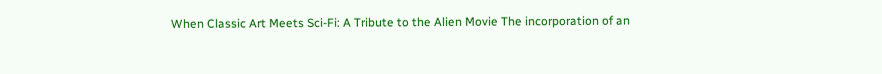When Classic Art Meets Sci-Fi: A Tribute to the Alien Movie The incorporation of an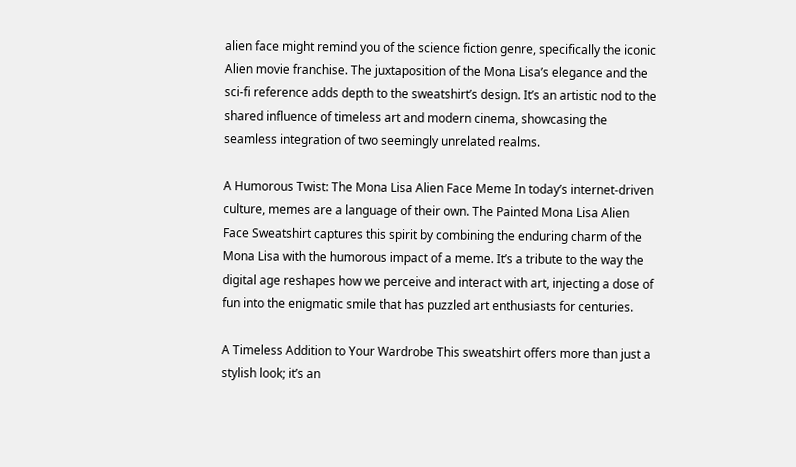alien face might remind you of the science fiction genre, specifically the iconic Alien movie franchise. The juxtaposition of the Mona Lisa’s elegance and the sci-fi reference adds depth to the sweatshirt’s design. It’s an artistic nod to the shared influence of timeless art and modern cinema, showcasing the seamless integration of two seemingly unrelated realms.

A Humorous Twist: The Mona Lisa Alien Face Meme In today’s internet-driven culture, memes are a language of their own. The Painted Mona Lisa Alien Face Sweatshirt captures this spirit by combining the enduring charm of the Mona Lisa with the humorous impact of a meme. It’s a tribute to the way the digital age reshapes how we perceive and interact with art, injecting a dose of fun into the enigmatic smile that has puzzled art enthusiasts for centuries.

A Timeless Addition to Your Wardrobe This sweatshirt offers more than just a stylish look; it’s an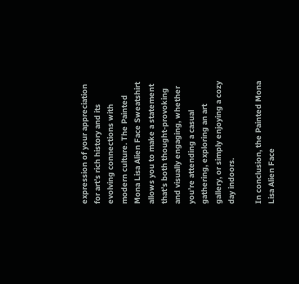expression of your appreciation for art’s rich history and its evolving connections with modern culture. The Painted Mona Lisa Alien Face Sweatshirt allows you to make a statement that’s both thought-provoking and visually engaging, whether you’re attending a casual gathering, exploring an art gallery, or simply enjoying a cozy day indoors.

In conclusion, the Painted Mona Lisa Alien Face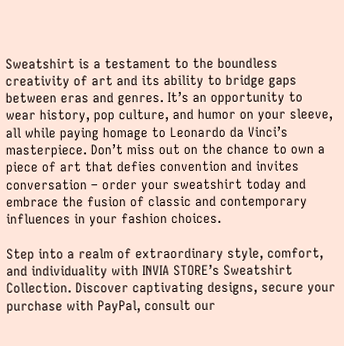Sweatshirt is a testament to the boundless creativity of art and its ability to bridge gaps between eras and genres. It’s an opportunity to wear history, pop culture, and humor on your sleeve, all while paying homage to Leonardo da Vinci’s masterpiece. Don’t miss out on the chance to own a piece of art that defies convention and invites conversation – order your sweatshirt today and embrace the fusion of classic and contemporary influences in your fashion choices.

Step into a realm of extraordinary style, comfort, and individuality with INVIA STORE’s Sweatshirt Collection. Discover captivating designs, secure your purchase with PayPal, consult our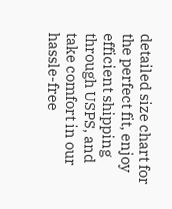detailed size chart for the perfect fit, enjoy efficient shipping through USPS, and take comfort in our hassle-free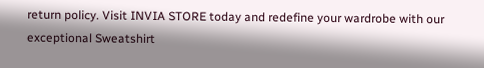return policy. Visit INVIA STORE today and redefine your wardrobe with our exceptional Sweatshirt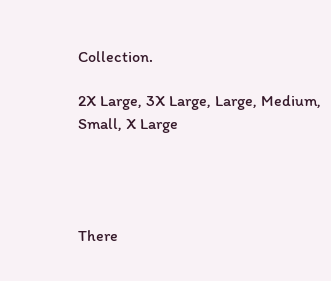Collection.

2X Large, 3X Large, Large, Medium, Small, X Large




There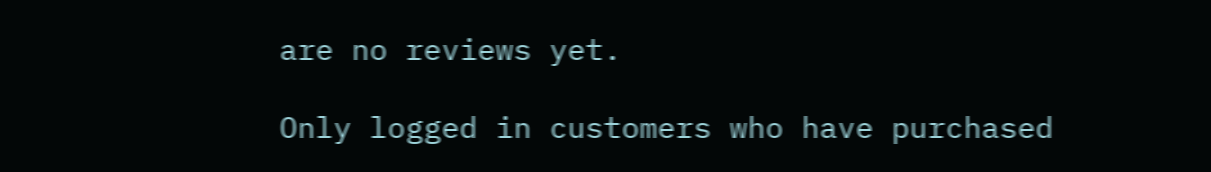are no reviews yet.

Only logged in customers who have purchased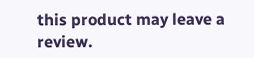this product may leave a review.